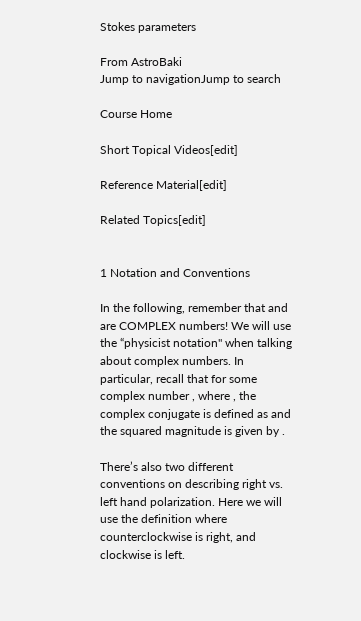Stokes parameters

From AstroBaki
Jump to navigationJump to search

Course Home

Short Topical Videos[edit]

Reference Material[edit]

Related Topics[edit]


1 Notation and Conventions

In the following, remember that and are COMPLEX numbers! We will use the “physicist notation" when talking about complex numbers. In particular, recall that for some complex number , where , the complex conjugate is defined as and the squared magnitude is given by .

There’s also two different conventions on describing right vs. left hand polarization. Here we will use the definition where counterclockwise is right, and clockwise is left.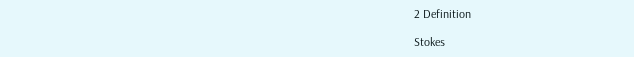2 Definition

Stokes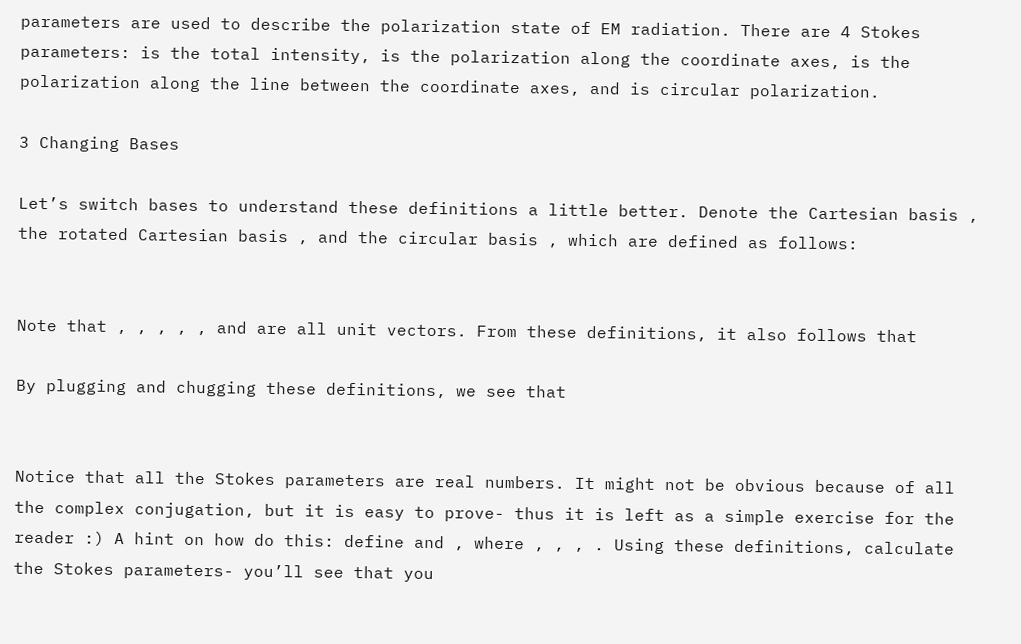parameters are used to describe the polarization state of EM radiation. There are 4 Stokes parameters: is the total intensity, is the polarization along the coordinate axes, is the polarization along the line between the coordinate axes, and is circular polarization.

3 Changing Bases

Let’s switch bases to understand these definitions a little better. Denote the Cartesian basis , the rotated Cartesian basis , and the circular basis , which are defined as follows:


Note that , , , , , and are all unit vectors. From these definitions, it also follows that

By plugging and chugging these definitions, we see that


Notice that all the Stokes parameters are real numbers. It might not be obvious because of all the complex conjugation, but it is easy to prove- thus it is left as a simple exercise for the reader :) A hint on how do this: define and , where , , , . Using these definitions, calculate the Stokes parameters- you’ll see that you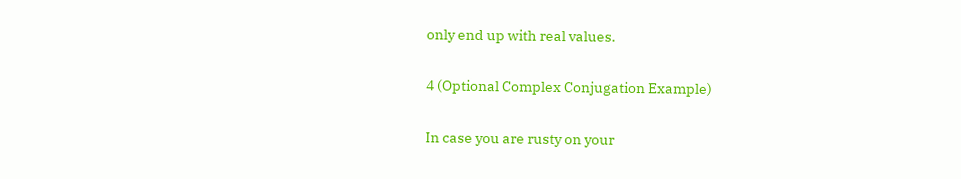only end up with real values.

4 (Optional Complex Conjugation Example)

In case you are rusty on your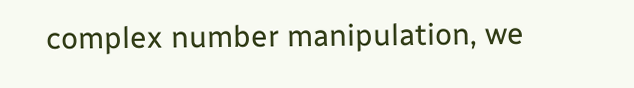complex number manipulation, we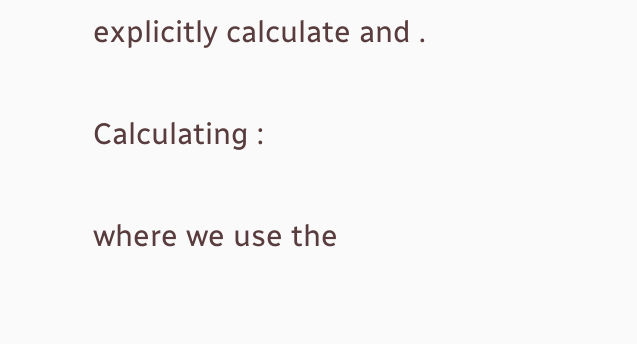explicitly calculate and .

Calculating :

where we use the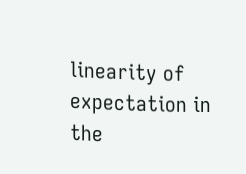linearity of expectation in the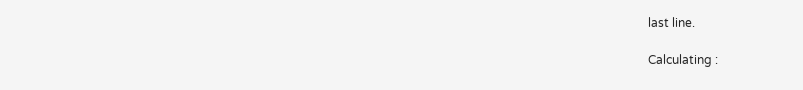last line.

Calculating :